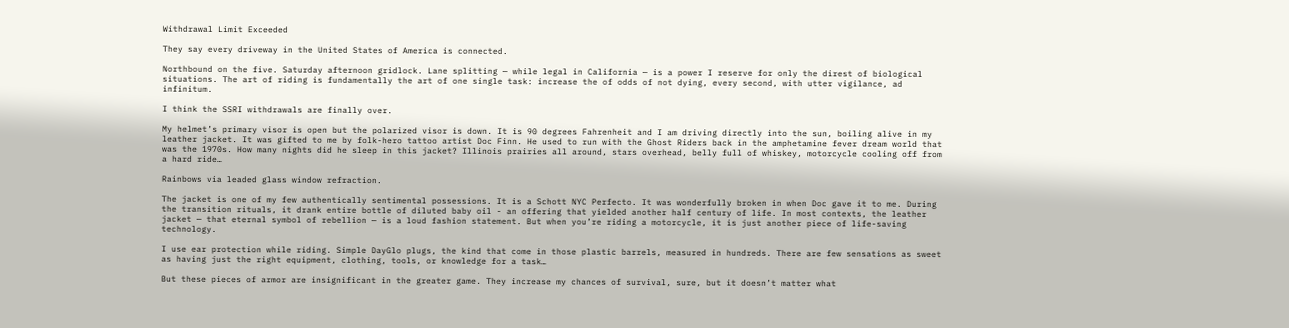Withdrawal Limit Exceeded

They say every driveway in the United States of America is connected.

Northbound on the five. Saturday afternoon gridlock. Lane splitting — while legal in California — is a power I reserve for only the direst of biological situations. The art of riding is fundamentally the art of one single task: increase the of odds of not dying, every second, with utter vigilance, ad infinitum.

I think the SSRI withdrawals are finally over.

My helmet’s primary visor is open but the polarized visor is down. It is 90 degrees Fahrenheit and I am driving directly into the sun, boiling alive in my leather jacket. It was gifted to me by folk-hero tattoo artist Doc Finn. He used to run with the Ghost Riders back in the amphetamine fever dream world that was the 1970s. How many nights did he sleep in this jacket? Illinois prairies all around, stars overhead, belly full of whiskey, motorcycle cooling off from a hard ride…

Rainbows via leaded glass window refraction.

The jacket is one of my few authentically sentimental possessions. It is a Schott NYC Perfecto. It was wonderfully broken in when Doc gave it to me. During the transition rituals, it drank entire bottle of diluted baby oil - an offering that yielded another half century of life. In most contexts, the leather jacket — that eternal symbol of rebellion — is a loud fashion statement. But when you’re riding a motorcycle, it is just another piece of life-saving technology.

I use ear protection while riding. Simple DayGlo plugs, the kind that come in those plastic barrels, measured in hundreds. There are few sensations as sweet as having just the right equipment, clothing, tools, or knowledge for a task…

But these pieces of armor are insignificant in the greater game. They increase my chances of survival, sure, but it doesn’t matter what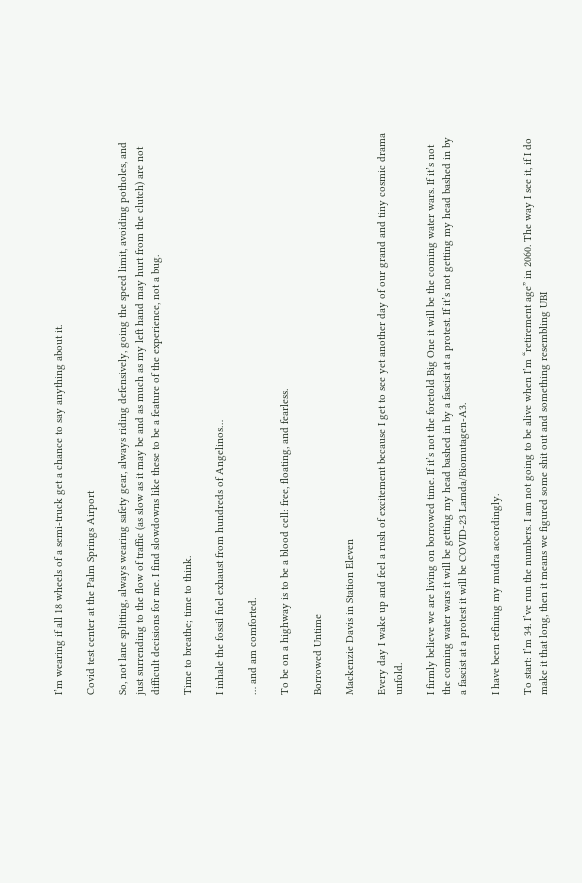I’m wearing if all 18 wheels of a semi-truck get a chance to say anything about it.

Covid test center at the Palm Springs Airport

So, not lane splitting, always wearing safety gear, always riding defensively, going the speed limit, avoiding potholes, and just surrending to the flow of traffic (as slow as it may be and as much as my left hand may hurt from the clutch) are not difficult decisions for me. I find slowdowns like these to be a feature of the experience, not a bug.

Time to breathe; time to think.

I inhale the fossil fuel exhaust from hundreds of Angelinos…

… and am comforted.

To be on a highway is to be a blood cell: free, floating, and fearless.

Borrowed Untime

Mackenzie Davis in Station Eleven

Every day I wake up and feel a rush of excitement because I get to see yet another day of our grand and tiny cosmic drama unfold.

I firmly believe we are living on borrowed time. If it’s not the foretold Big One it will be the coming water wars. If it’s not the coming water wars it will be getting my head bashed in by a fascist at a protest. If it’s not getting my head bashed in by a fascist at a protest it will be COVID-23 Lamda/Biomutagen-A3.

I have been refining my mudra accordingly.

To start: I’m 34. I’ve run the numbers. I am not going to be alive when I’m “retirement age” in 2060. The way I see it, if I do make it that long, then it means we figured some shit out and something resembling UBI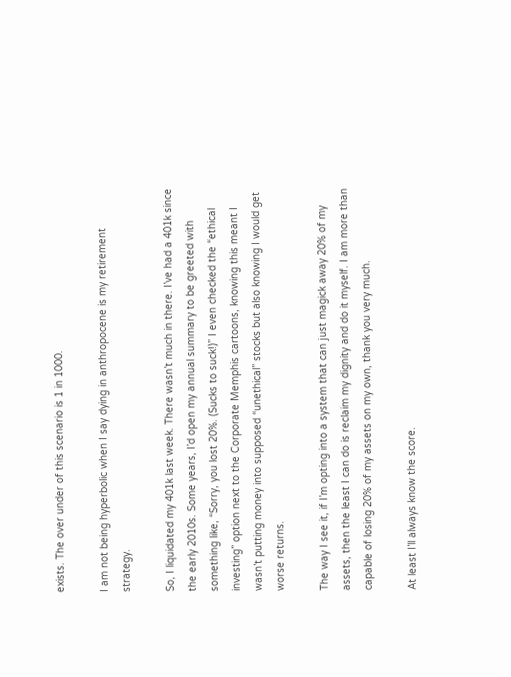exists. The over under of this scenario is 1 in 1000.

I am not being hyperbolic when I say dying in anthropocene is my retirement strategy.

So, I liquidated my 401k last week. There wasn’t much in there. I’ve had a 401k since the early 2010s. Some years, I’d open my annual summary to be greeted with something like, “Sorry, you lost 20%. (Sucks to suck!)” I even checked the “ethical investing” option next to the Corporate Memphis cartoons, knowing this meant I wasn’t putting money into supposed “unethical” stocks but also knowing I would get worse returns.

The way I see it, if I’m opting into a system that can just magick away 20% of my assets, then the least I can do is reclaim my dignity and do it myself. I am more than capable of losing 20% of my assets on my own, thank you very much.

At least I’ll always know the score.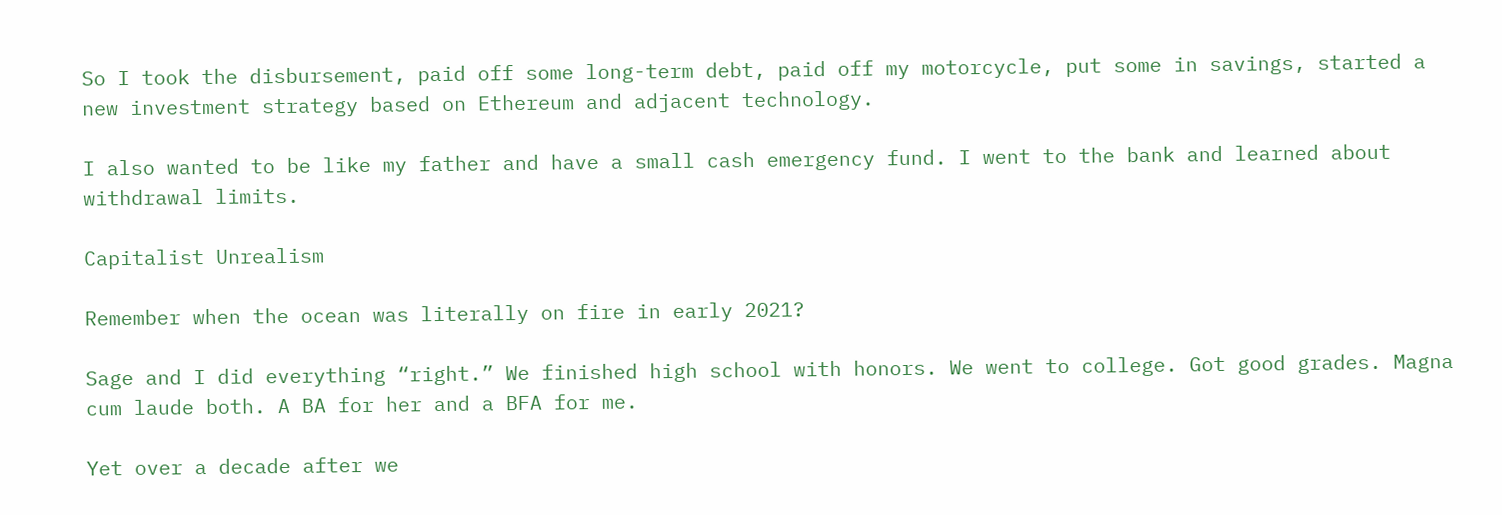So I took the disbursement, paid off some long-term debt, paid off my motorcycle, put some in savings, started a new investment strategy based on Ethereum and adjacent technology.

I also wanted to be like my father and have a small cash emergency fund. I went to the bank and learned about withdrawal limits.

Capitalist Unrealism

Remember when the ocean was literally on fire in early 2021?

Sage and I did everything “right.” We finished high school with honors. We went to college. Got good grades. Magna cum laude both. A BA for her and a BFA for me.

Yet over a decade after we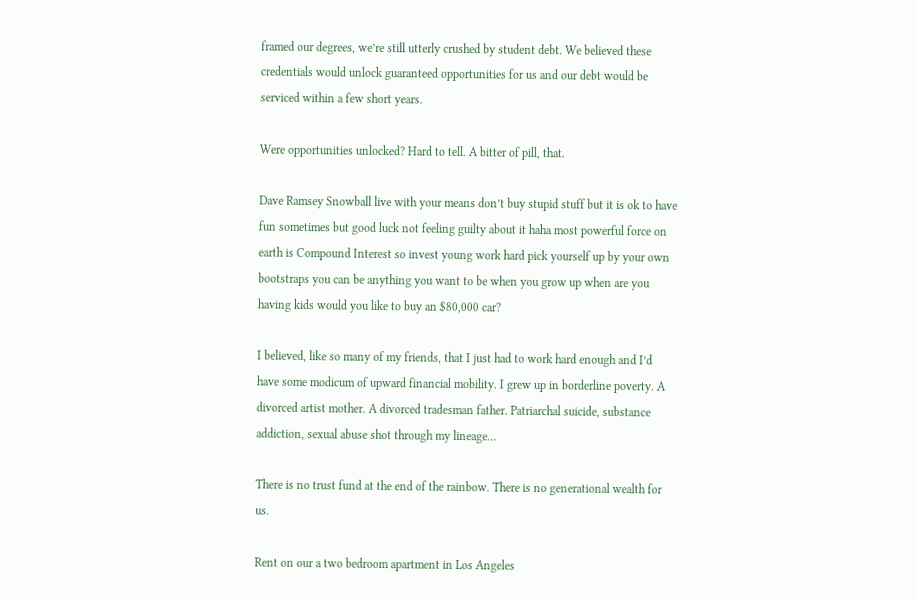framed our degrees, we’re still utterly crushed by student debt. We believed these credentials would unlock guaranteed opportunities for us and our debt would be serviced within a few short years.

Were opportunities unlocked? Hard to tell. A bitter of pill, that.

Dave Ramsey Snowball live with your means don’t buy stupid stuff but it is ok to have fun sometimes but good luck not feeling guilty about it haha most powerful force on earth is Compound Interest so invest young work hard pick yourself up by your own bootstraps you can be anything you want to be when you grow up when are you having kids would you like to buy an $80,000 car?

I believed, like so many of my friends, that I just had to work hard enough and I’d have some modicum of upward financial mobility. I grew up in borderline poverty. A divorced artist mother. A divorced tradesman father. Patriarchal suicide, substance addiction, sexual abuse shot through my lineage…

There is no trust fund at the end of the rainbow. There is no generational wealth for us.

Rent on our a two bedroom apartment in Los Angeles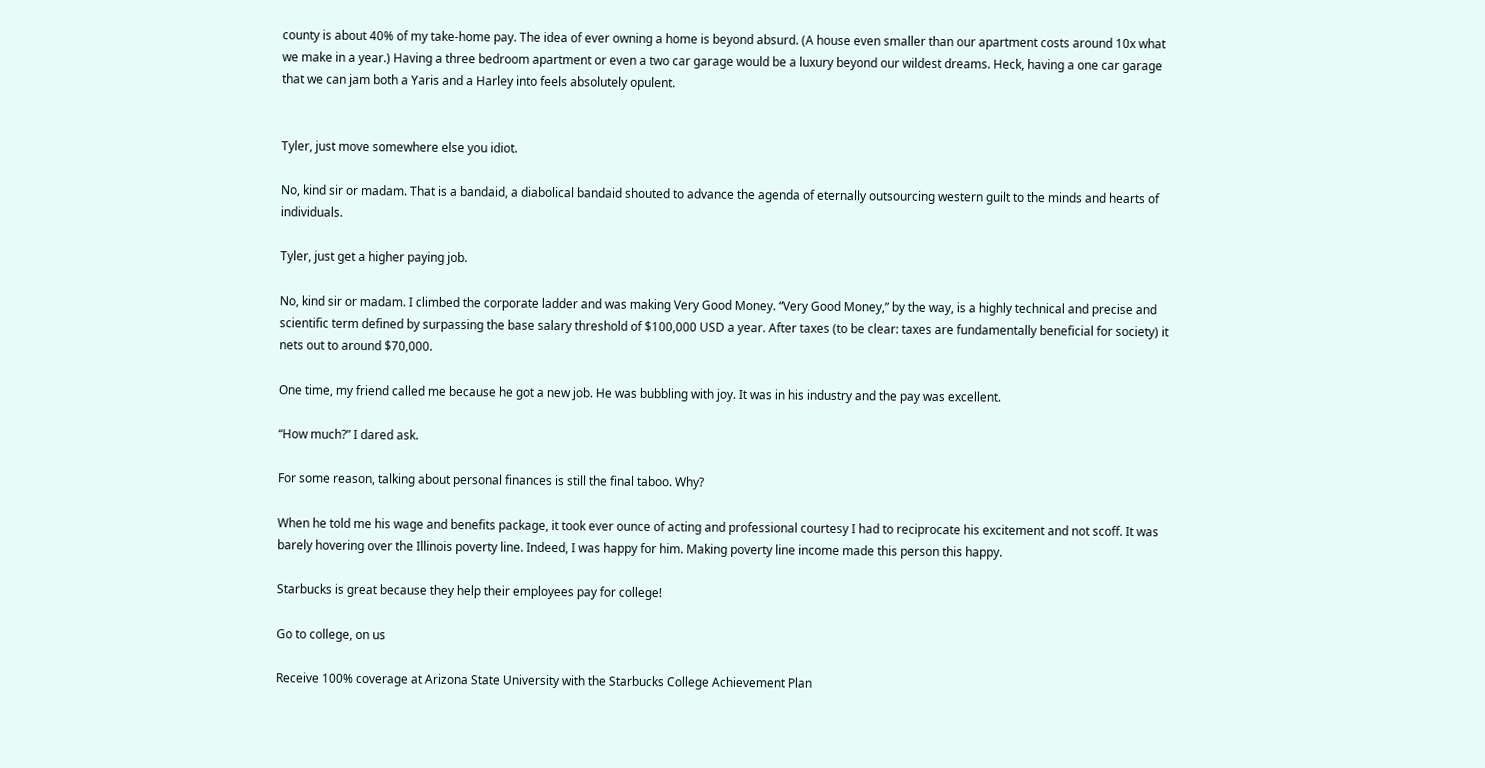county is about 40% of my take-home pay. The idea of ever owning a home is beyond absurd. (A house even smaller than our apartment costs around 10x what we make in a year.) Having a three bedroom apartment or even a two car garage would be a luxury beyond our wildest dreams. Heck, having a one car garage that we can jam both a Yaris and a Harley into feels absolutely opulent.


Tyler, just move somewhere else you idiot.

No, kind sir or madam. That is a bandaid, a diabolical bandaid shouted to advance the agenda of eternally outsourcing western guilt to the minds and hearts of individuals.

Tyler, just get a higher paying job.

No, kind sir or madam. I climbed the corporate ladder and was making Very Good Money. “Very Good Money,” by the way, is a highly technical and precise and scientific term defined by surpassing the base salary threshold of $100,000 USD a year. After taxes (to be clear: taxes are fundamentally beneficial for society) it nets out to around $70,000.

One time, my friend called me because he got a new job. He was bubbling with joy. It was in his industry and the pay was excellent.

“How much?” I dared ask.

For some reason, talking about personal finances is still the final taboo. Why?

When he told me his wage and benefits package, it took ever ounce of acting and professional courtesy I had to reciprocate his excitement and not scoff. It was barely hovering over the Illinois poverty line. Indeed, I was happy for him. Making poverty line income made this person this happy.

Starbucks is great because they help their employees pay for college!

Go to college, on us

Receive 100% coverage at Arizona State University with the Starbucks College Achievement Plan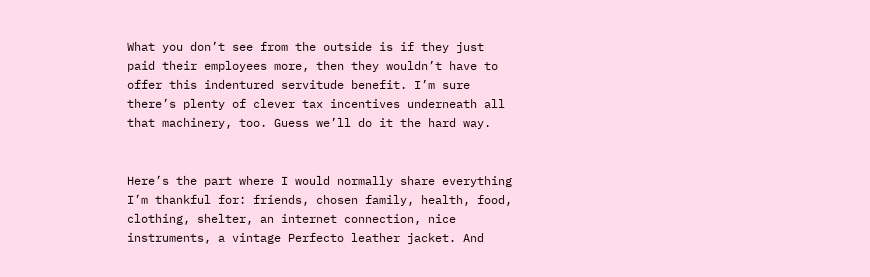What you don’t see from the outside is if they just paid their employees more, then they wouldn’t have to offer this indentured servitude benefit. I’m sure there’s plenty of clever tax incentives underneath all that machinery, too. Guess we’ll do it the hard way.


Here’s the part where I would normally share everything I’m thankful for: friends, chosen family, health, food, clothing, shelter, an internet connection, nice instruments, a vintage Perfecto leather jacket. And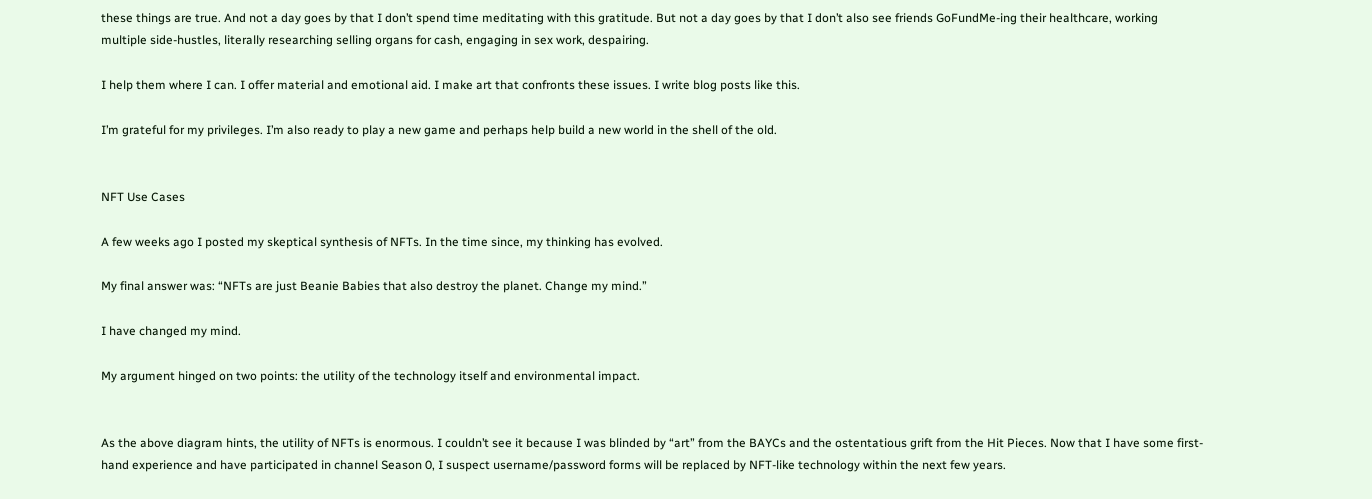these things are true. And not a day goes by that I don’t spend time meditating with this gratitude. But not a day goes by that I don’t also see friends GoFundMe-ing their healthcare, working multiple side-hustles, literally researching selling organs for cash, engaging in sex work, despairing.

I help them where I can. I offer material and emotional aid. I make art that confronts these issues. I write blog posts like this.

I’m grateful for my privileges. I’m also ready to play a new game and perhaps help build a new world in the shell of the old.


NFT Use Cases

A few weeks ago I posted my skeptical synthesis of NFTs. In the time since, my thinking has evolved.

My final answer was: “NFTs are just Beanie Babies that also destroy the planet. Change my mind.”

I have changed my mind.

My argument hinged on two points: the utility of the technology itself and environmental impact.


As the above diagram hints, the utility of NFTs is enormous. I couldn’t see it because I was blinded by “art” from the BAYCs and the ostentatious grift from the Hit Pieces. Now that I have some first-hand experience and have participated in channel Season 0, I suspect username/password forms will be replaced by NFT-like technology within the next few years.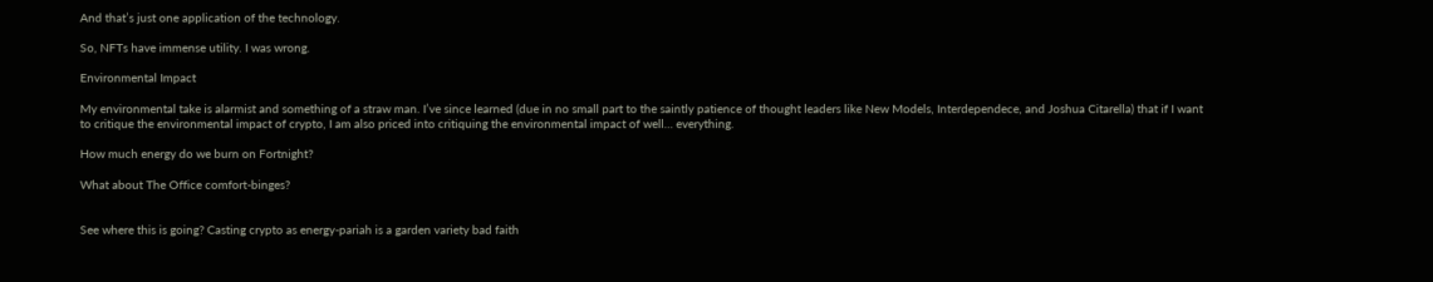And that’s just one application of the technology.

So, NFTs have immense utility. I was wrong.

Environmental Impact

My environmental take is alarmist and something of a straw man. I’ve since learned (due in no small part to the saintly patience of thought leaders like New Models, Interdependece, and Joshua Citarella) that if I want to critique the environmental impact of crypto, I am also priced into critiquing the environmental impact of well… everything.

How much energy do we burn on Fortnight?

What about The Office comfort-binges?


See where this is going? Casting crypto as energy-pariah is a garden variety bad faith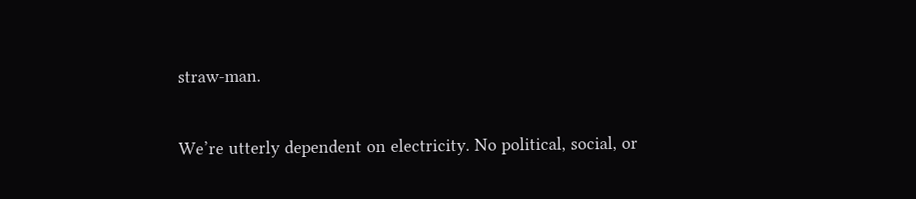straw-man.

We’re utterly dependent on electricity. No political, social, or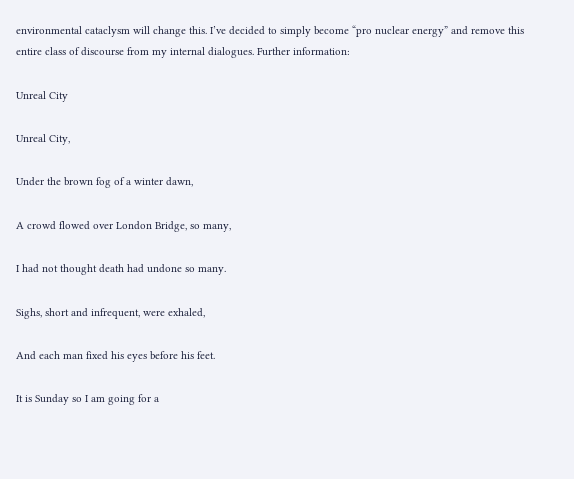environmental cataclysm will change this. I’ve decided to simply become “pro nuclear energy” and remove this entire class of discourse from my internal dialogues. Further information:

Unreal City

Unreal City,

Under the brown fog of a winter dawn,

A crowd flowed over London Bridge, so many,

I had not thought death had undone so many.

Sighs, short and infrequent, were exhaled,

And each man fixed his eyes before his feet.

It is Sunday so I am going for a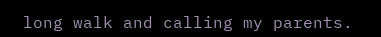long walk and calling my parents.